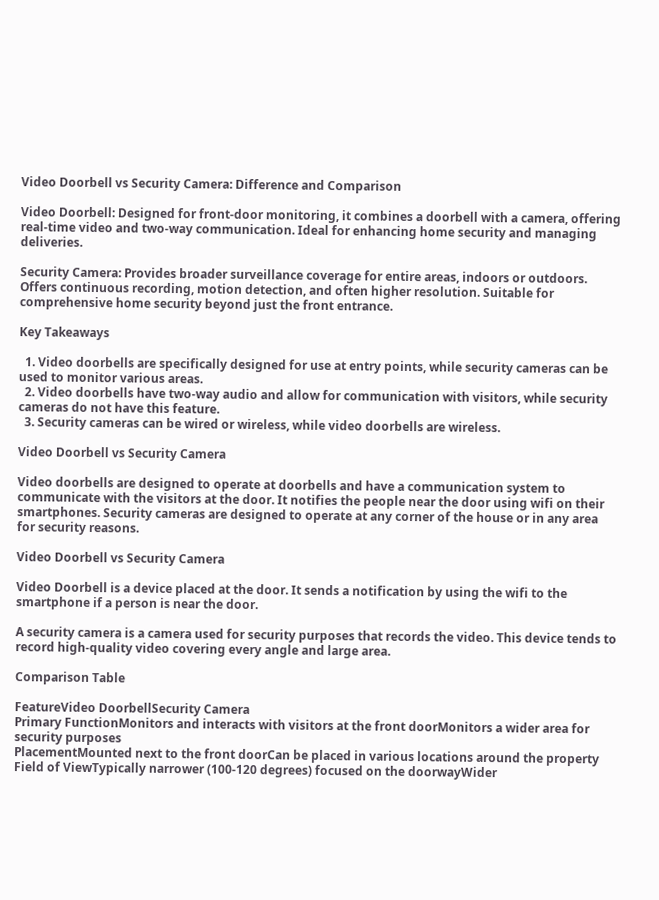Video Doorbell vs Security Camera: Difference and Comparison

Video Doorbell: Designed for front-door monitoring, it combines a doorbell with a camera, offering real-time video and two-way communication. Ideal for enhancing home security and managing deliveries.

Security Camera: Provides broader surveillance coverage for entire areas, indoors or outdoors. Offers continuous recording, motion detection, and often higher resolution. Suitable for comprehensive home security beyond just the front entrance.

Key Takeaways

  1. Video doorbells are specifically designed for use at entry points, while security cameras can be used to monitor various areas.
  2. Video doorbells have two-way audio and allow for communication with visitors, while security cameras do not have this feature.
  3. Security cameras can be wired or wireless, while video doorbells are wireless.

Video Doorbell vs Security Camera

Video doorbells are designed to operate at doorbells and have a communication system to communicate with the visitors at the door. It notifies the people near the door using wifi on their smartphones. Security cameras are designed to operate at any corner of the house or in any area for security reasons.

Video Doorbell vs Security Camera

Video Doorbell is a device placed at the door. It sends a notification by using the wifi to the smartphone if a person is near the door.

A security camera is a camera used for security purposes that records the video. This device tends to record high-quality video covering every angle and large area.

Comparison Table

FeatureVideo DoorbellSecurity Camera
Primary FunctionMonitors and interacts with visitors at the front doorMonitors a wider area for security purposes
PlacementMounted next to the front doorCan be placed in various locations around the property
Field of ViewTypically narrower (100-120 degrees) focused on the doorwayWider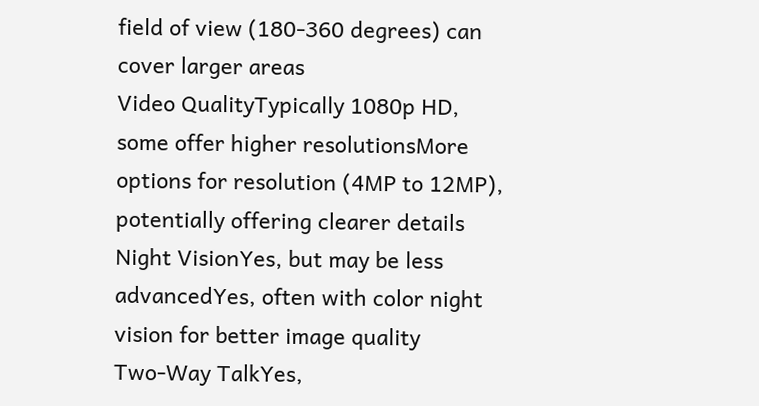field of view (180-360 degrees) can cover larger areas
Video QualityTypically 1080p HD, some offer higher resolutionsMore options for resolution (4MP to 12MP), potentially offering clearer details
Night VisionYes, but may be less advancedYes, often with color night vision for better image quality
Two-Way TalkYes,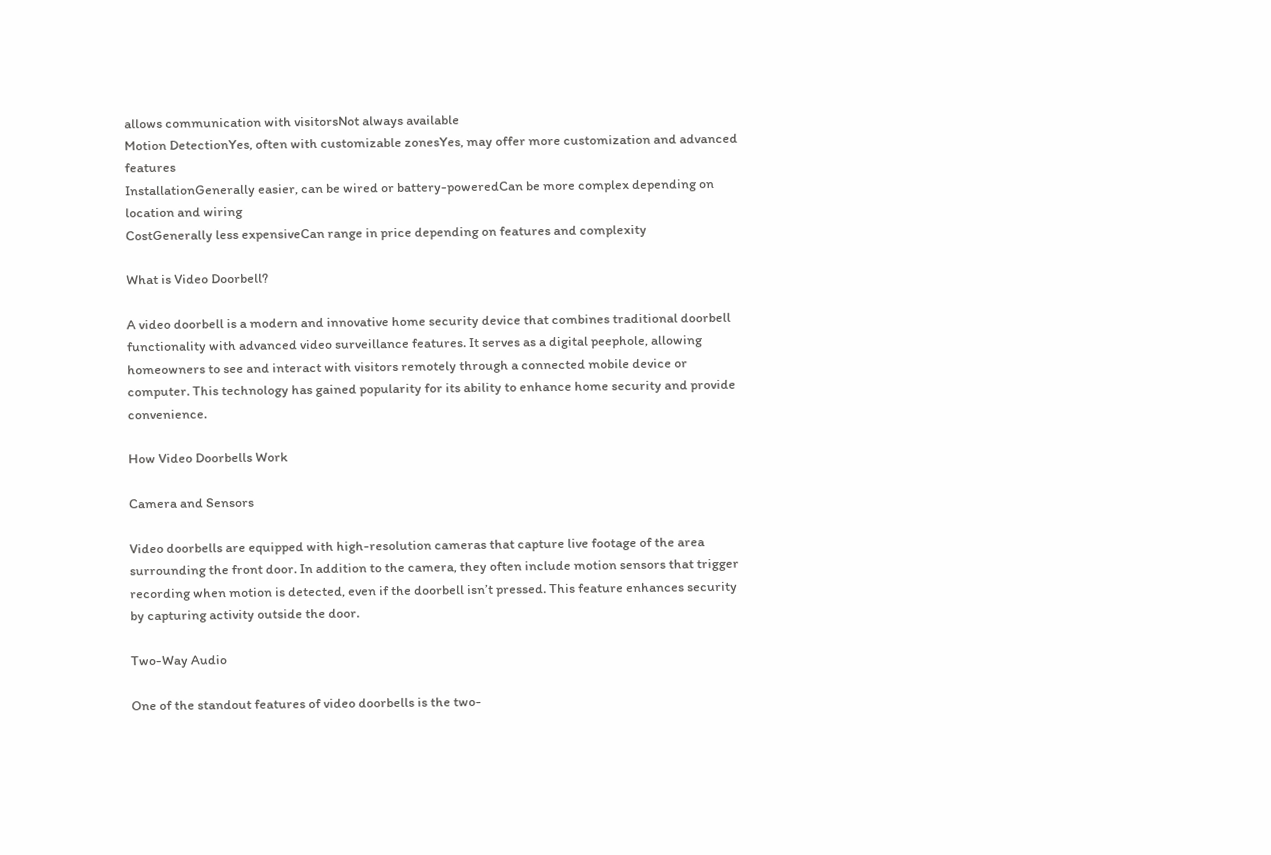allows communication with visitorsNot always available
Motion DetectionYes, often with customizable zonesYes, may offer more customization and advanced features
InstallationGenerally easier, can be wired or battery-poweredCan be more complex depending on location and wiring
CostGenerally less expensiveCan range in price depending on features and complexity

What is Video Doorbell?

A video doorbell is a modern and innovative home security device that combines traditional doorbell functionality with advanced video surveillance features. It serves as a digital peephole, allowing homeowners to see and interact with visitors remotely through a connected mobile device or computer. This technology has gained popularity for its ability to enhance home security and provide convenience.

How Video Doorbells Work

Camera and Sensors

Video doorbells are equipped with high-resolution cameras that capture live footage of the area surrounding the front door. In addition to the camera, they often include motion sensors that trigger recording when motion is detected, even if the doorbell isn’t pressed. This feature enhances security by capturing activity outside the door.

Two-Way Audio

One of the standout features of video doorbells is the two-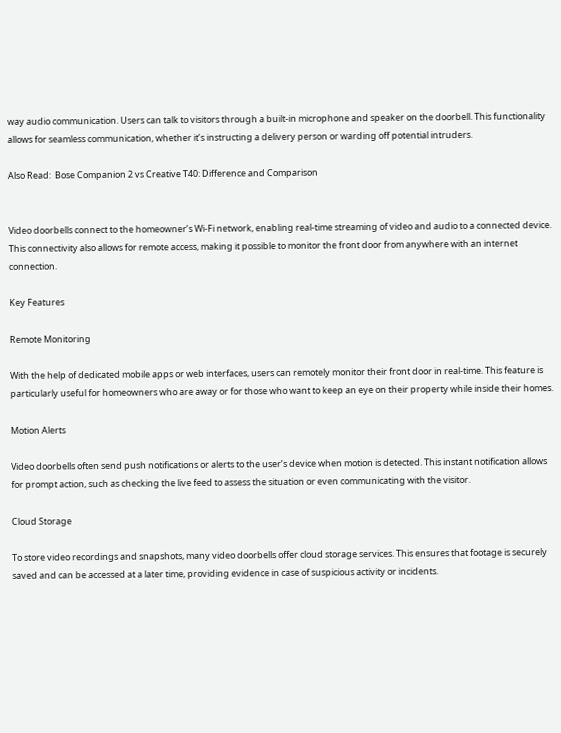way audio communication. Users can talk to visitors through a built-in microphone and speaker on the doorbell. This functionality allows for seamless communication, whether it’s instructing a delivery person or warding off potential intruders.

Also Read:  Bose Companion 2 vs Creative T40: Difference and Comparison


Video doorbells connect to the homeowner’s Wi-Fi network, enabling real-time streaming of video and audio to a connected device. This connectivity also allows for remote access, making it possible to monitor the front door from anywhere with an internet connection.

Key Features

Remote Monitoring

With the help of dedicated mobile apps or web interfaces, users can remotely monitor their front door in real-time. This feature is particularly useful for homeowners who are away or for those who want to keep an eye on their property while inside their homes.

Motion Alerts

Video doorbells often send push notifications or alerts to the user’s device when motion is detected. This instant notification allows for prompt action, such as checking the live feed to assess the situation or even communicating with the visitor.

Cloud Storage

To store video recordings and snapshots, many video doorbells offer cloud storage services. This ensures that footage is securely saved and can be accessed at a later time, providing evidence in case of suspicious activity or incidents.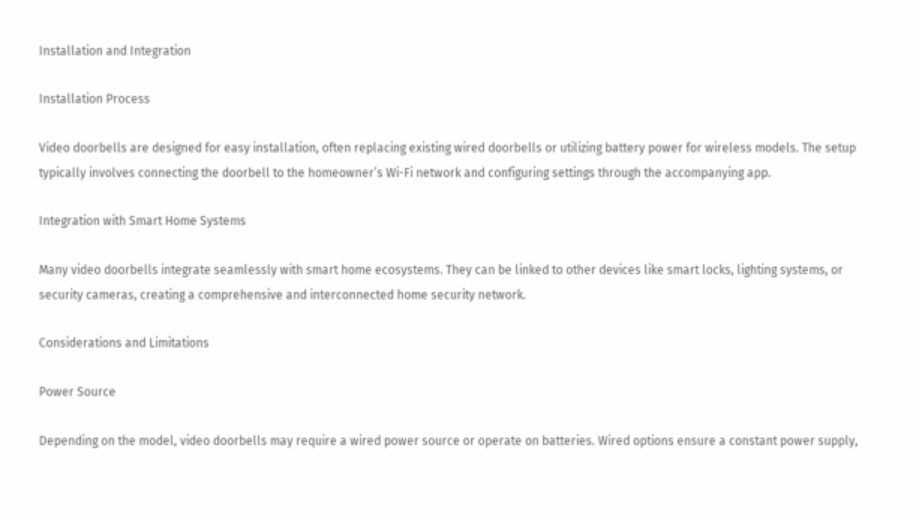Installation and Integration

Installation Process

Video doorbells are designed for easy installation, often replacing existing wired doorbells or utilizing battery power for wireless models. The setup typically involves connecting the doorbell to the homeowner’s Wi-Fi network and configuring settings through the accompanying app.

Integration with Smart Home Systems

Many video doorbells integrate seamlessly with smart home ecosystems. They can be linked to other devices like smart locks, lighting systems, or security cameras, creating a comprehensive and interconnected home security network.

Considerations and Limitations

Power Source

Depending on the model, video doorbells may require a wired power source or operate on batteries. Wired options ensure a constant power supply,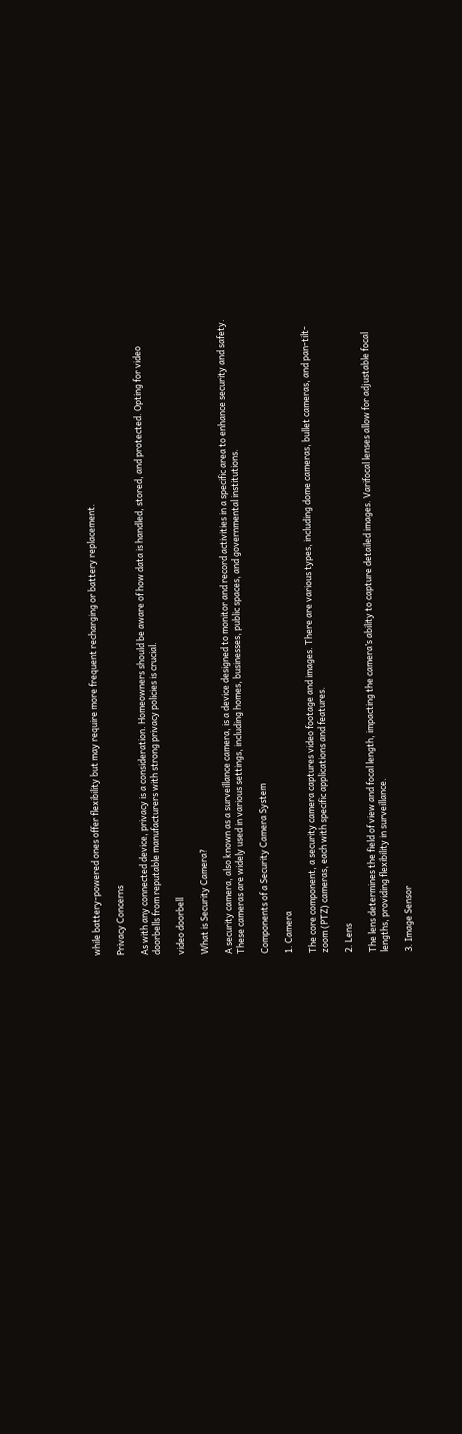while battery-powered ones offer flexibility but may require more frequent recharging or battery replacement.

Privacy Concerns

As with any connected device, privacy is a consideration. Homeowners should be aware of how data is handled, stored, and protected. Opting for video doorbells from reputable manufacturers with strong privacy policies is crucial.

video doorbell

What is Security Camera?

A security camera, also known as a surveillance camera, is a device designed to monitor and record activities in a specific area to enhance security and safety. These cameras are widely used in various settings, including homes, businesses, public spaces, and governmental institutions.

Components of a Security Camera System

1. Camera

The core component, a security camera captures video footage and images. There are various types, including dome cameras, bullet cameras, and pan-tilt-zoom (PTZ) cameras, each with specific applications and features.

2. Lens

The lens determines the field of view and focal length, impacting the camera’s ability to capture detailed images. Varifocal lenses allow for adjustable focal lengths, providing flexibility in surveillance.

3. Image Sensor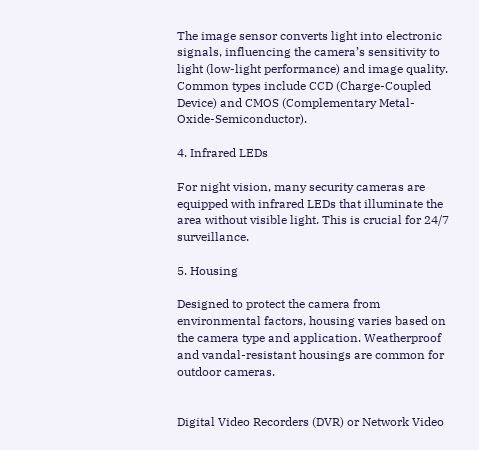The image sensor converts light into electronic signals, influencing the camera’s sensitivity to light (low-light performance) and image quality. Common types include CCD (Charge-Coupled Device) and CMOS (Complementary Metal-Oxide-Semiconductor).

4. Infrared LEDs

For night vision, many security cameras are equipped with infrared LEDs that illuminate the area without visible light. This is crucial for 24/7 surveillance.

5. Housing

Designed to protect the camera from environmental factors, housing varies based on the camera type and application. Weatherproof and vandal-resistant housings are common for outdoor cameras.


Digital Video Recorders (DVR) or Network Video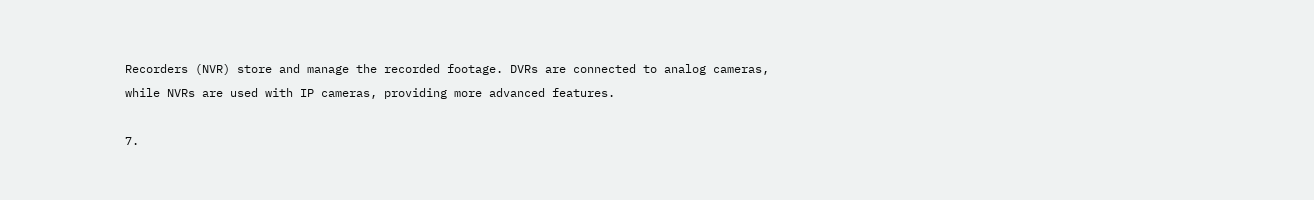Recorders (NVR) store and manage the recorded footage. DVRs are connected to analog cameras, while NVRs are used with IP cameras, providing more advanced features.

7.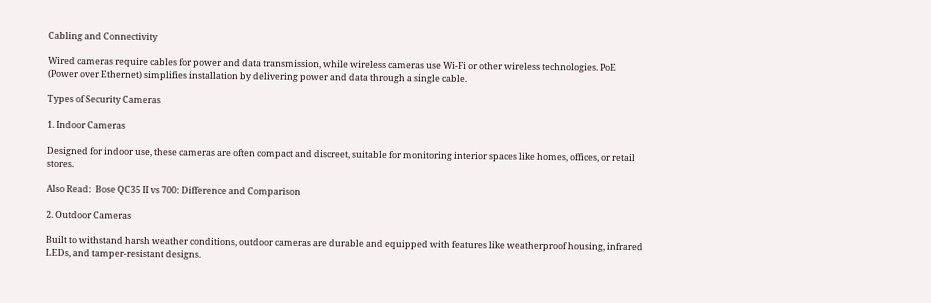Cabling and Connectivity

Wired cameras require cables for power and data transmission, while wireless cameras use Wi-Fi or other wireless technologies. PoE (Power over Ethernet) simplifies installation by delivering power and data through a single cable.

Types of Security Cameras

1. Indoor Cameras

Designed for indoor use, these cameras are often compact and discreet, suitable for monitoring interior spaces like homes, offices, or retail stores.

Also Read:  Bose QC35 II vs 700: Difference and Comparison

2. Outdoor Cameras

Built to withstand harsh weather conditions, outdoor cameras are durable and equipped with features like weatherproof housing, infrared LEDs, and tamper-resistant designs.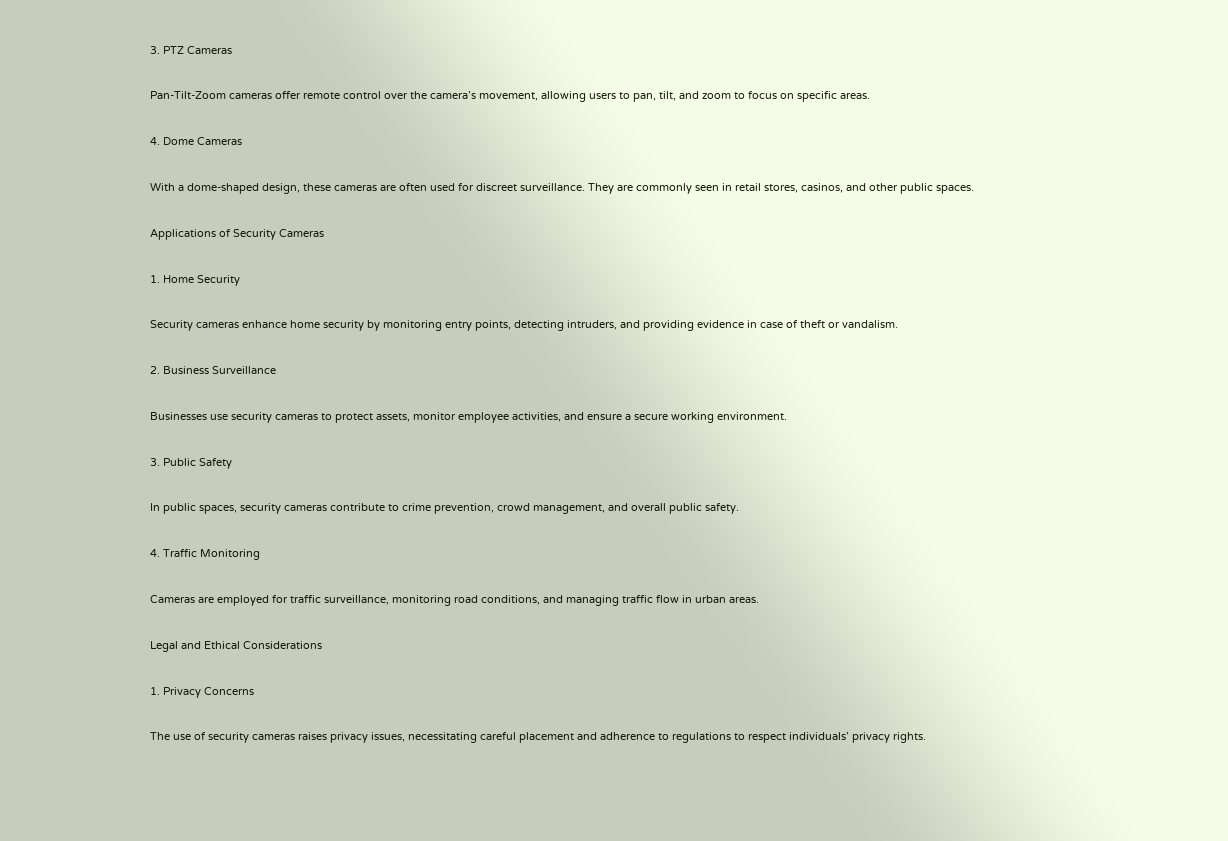3. PTZ Cameras

Pan-Tilt-Zoom cameras offer remote control over the camera’s movement, allowing users to pan, tilt, and zoom to focus on specific areas.

4. Dome Cameras

With a dome-shaped design, these cameras are often used for discreet surveillance. They are commonly seen in retail stores, casinos, and other public spaces.

Applications of Security Cameras

1. Home Security

Security cameras enhance home security by monitoring entry points, detecting intruders, and providing evidence in case of theft or vandalism.

2. Business Surveillance

Businesses use security cameras to protect assets, monitor employee activities, and ensure a secure working environment.

3. Public Safety

In public spaces, security cameras contribute to crime prevention, crowd management, and overall public safety.

4. Traffic Monitoring

Cameras are employed for traffic surveillance, monitoring road conditions, and managing traffic flow in urban areas.

Legal and Ethical Considerations

1. Privacy Concerns

The use of security cameras raises privacy issues, necessitating careful placement and adherence to regulations to respect individuals’ privacy rights.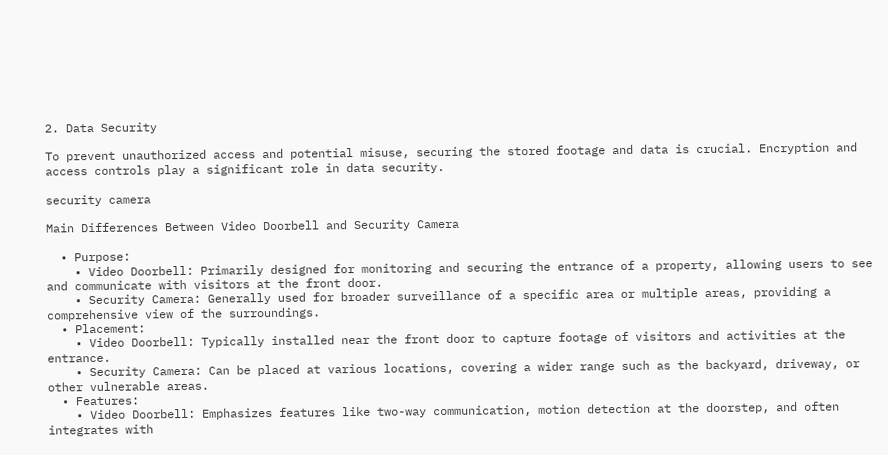2. Data Security

To prevent unauthorized access and potential misuse, securing the stored footage and data is crucial. Encryption and access controls play a significant role in data security.

security camera

Main Differences Between Video Doorbell and Security Camera

  • Purpose:
    • Video Doorbell: Primarily designed for monitoring and securing the entrance of a property, allowing users to see and communicate with visitors at the front door.
    • Security Camera: Generally used for broader surveillance of a specific area or multiple areas, providing a comprehensive view of the surroundings.
  • Placement:
    • Video Doorbell: Typically installed near the front door to capture footage of visitors and activities at the entrance.
    • Security Camera: Can be placed at various locations, covering a wider range such as the backyard, driveway, or other vulnerable areas.
  • Features:
    • Video Doorbell: Emphasizes features like two-way communication, motion detection at the doorstep, and often integrates with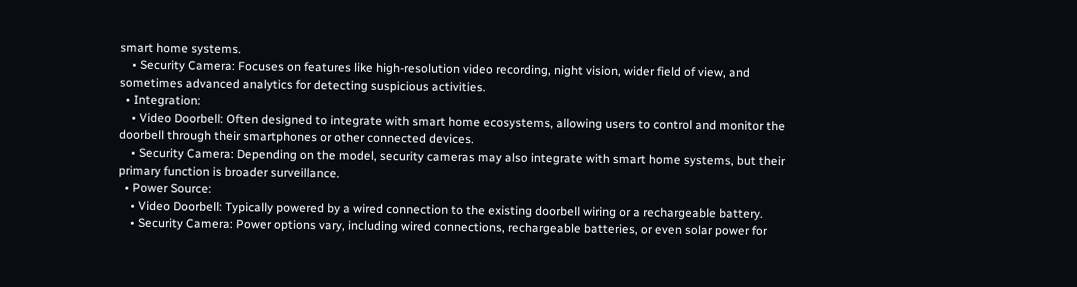smart home systems.
    • Security Camera: Focuses on features like high-resolution video recording, night vision, wider field of view, and sometimes advanced analytics for detecting suspicious activities.
  • Integration:
    • Video Doorbell: Often designed to integrate with smart home ecosystems, allowing users to control and monitor the doorbell through their smartphones or other connected devices.
    • Security Camera: Depending on the model, security cameras may also integrate with smart home systems, but their primary function is broader surveillance.
  • Power Source:
    • Video Doorbell: Typically powered by a wired connection to the existing doorbell wiring or a rechargeable battery.
    • Security Camera: Power options vary, including wired connections, rechargeable batteries, or even solar power for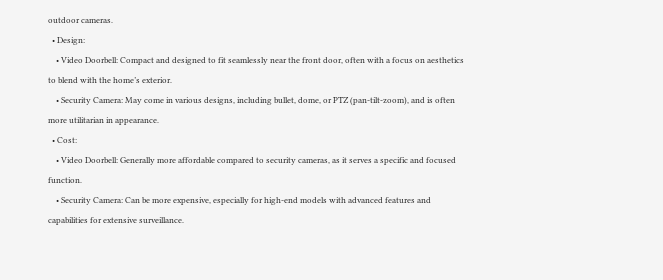outdoor cameras.
  • Design:
    • Video Doorbell: Compact and designed to fit seamlessly near the front door, often with a focus on aesthetics to blend with the home’s exterior.
    • Security Camera: May come in various designs, including bullet, dome, or PTZ (pan-tilt-zoom), and is often more utilitarian in appearance.
  • Cost:
    • Video Doorbell: Generally more affordable compared to security cameras, as it serves a specific and focused function.
    • Security Camera: Can be more expensive, especially for high-end models with advanced features and capabilities for extensive surveillance.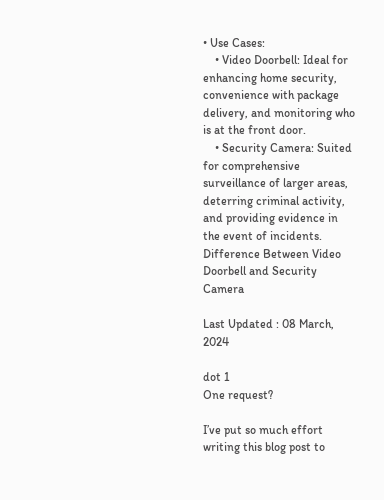• Use Cases:
    • Video Doorbell: Ideal for enhancing home security, convenience with package delivery, and monitoring who is at the front door.
    • Security Camera: Suited for comprehensive surveillance of larger areas, deterring criminal activity, and providing evidence in the event of incidents.
Difference Between Video Doorbell and Security Camera

Last Updated : 08 March, 2024

dot 1
One request?

I’ve put so much effort writing this blog post to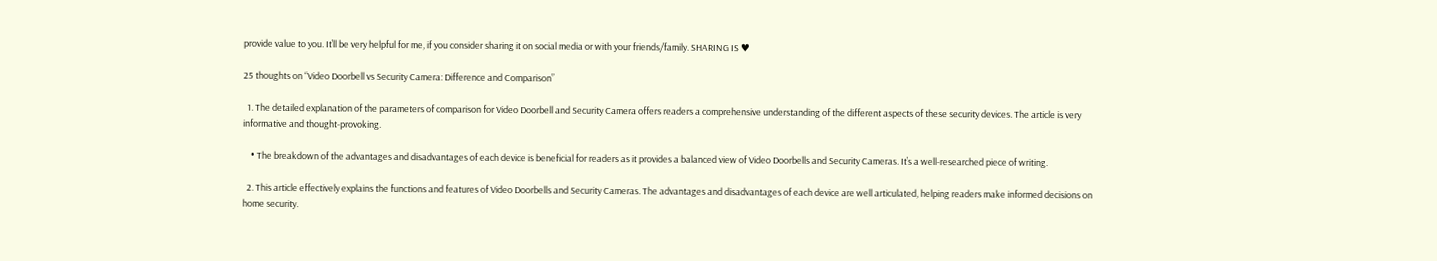provide value to you. It’ll be very helpful for me, if you consider sharing it on social media or with your friends/family. SHARING IS ♥

25 thoughts on “Video Doorbell vs Security Camera: Difference and Comparison”

  1. The detailed explanation of the parameters of comparison for Video Doorbell and Security Camera offers readers a comprehensive understanding of the different aspects of these security devices. The article is very informative and thought-provoking.

    • The breakdown of the advantages and disadvantages of each device is beneficial for readers as it provides a balanced view of Video Doorbells and Security Cameras. It’s a well-researched piece of writing.

  2. This article effectively explains the functions and features of Video Doorbells and Security Cameras. The advantages and disadvantages of each device are well articulated, helping readers make informed decisions on home security.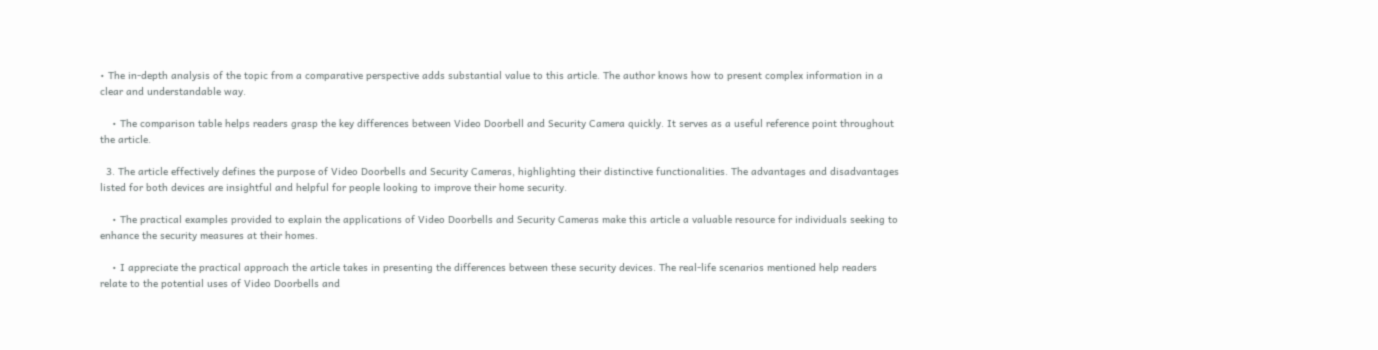• The in-depth analysis of the topic from a comparative perspective adds substantial value to this article. The author knows how to present complex information in a clear and understandable way.

    • The comparison table helps readers grasp the key differences between Video Doorbell and Security Camera quickly. It serves as a useful reference point throughout the article.

  3. The article effectively defines the purpose of Video Doorbells and Security Cameras, highlighting their distinctive functionalities. The advantages and disadvantages listed for both devices are insightful and helpful for people looking to improve their home security.

    • The practical examples provided to explain the applications of Video Doorbells and Security Cameras make this article a valuable resource for individuals seeking to enhance the security measures at their homes.

    • I appreciate the practical approach the article takes in presenting the differences between these security devices. The real-life scenarios mentioned help readers relate to the potential uses of Video Doorbells and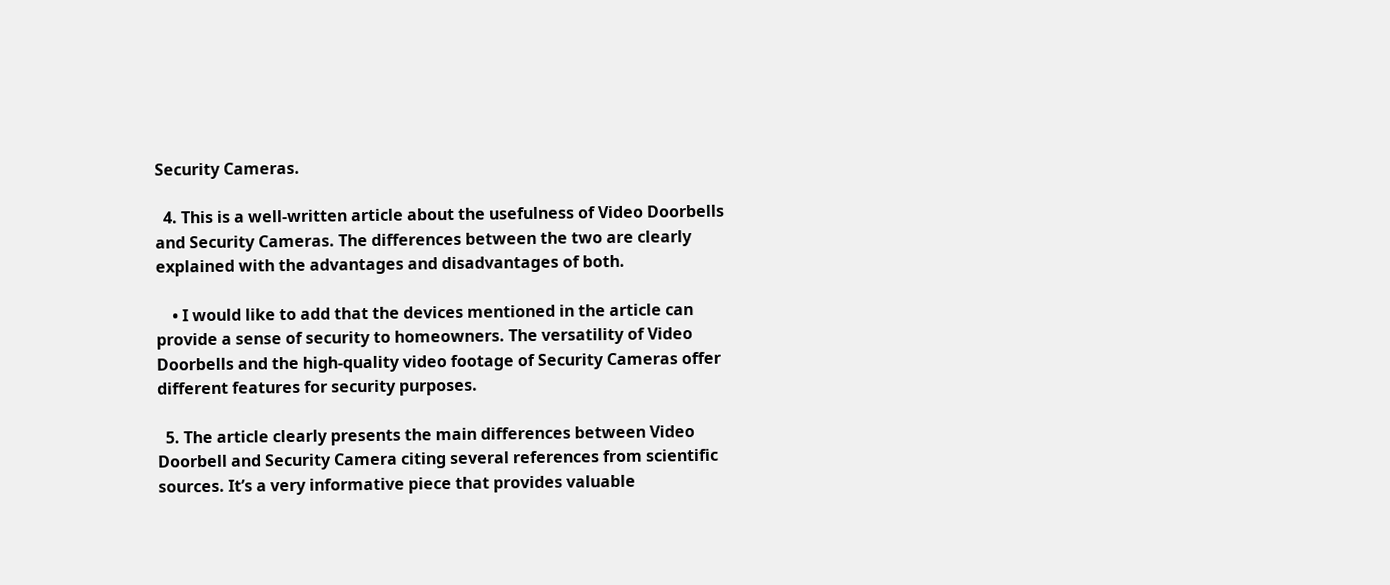Security Cameras.

  4. This is a well-written article about the usefulness of Video Doorbells and Security Cameras. The differences between the two are clearly explained with the advantages and disadvantages of both.

    • I would like to add that the devices mentioned in the article can provide a sense of security to homeowners. The versatility of Video Doorbells and the high-quality video footage of Security Cameras offer different features for security purposes.

  5. The article clearly presents the main differences between Video Doorbell and Security Camera citing several references from scientific sources. It’s a very informative piece that provides valuable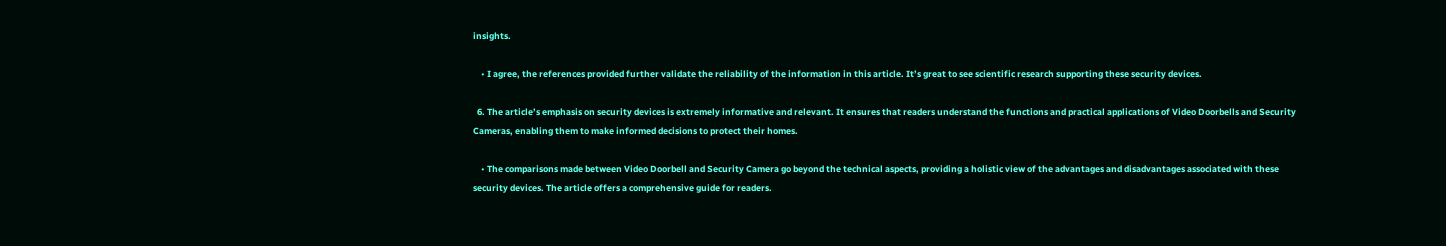insights.

    • I agree, the references provided further validate the reliability of the information in this article. It’s great to see scientific research supporting these security devices.

  6. The article’s emphasis on security devices is extremely informative and relevant. It ensures that readers understand the functions and practical applications of Video Doorbells and Security Cameras, enabling them to make informed decisions to protect their homes.

    • The comparisons made between Video Doorbell and Security Camera go beyond the technical aspects, providing a holistic view of the advantages and disadvantages associated with these security devices. The article offers a comprehensive guide for readers.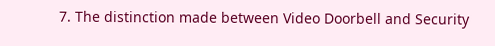7. The distinction made between Video Doorbell and Security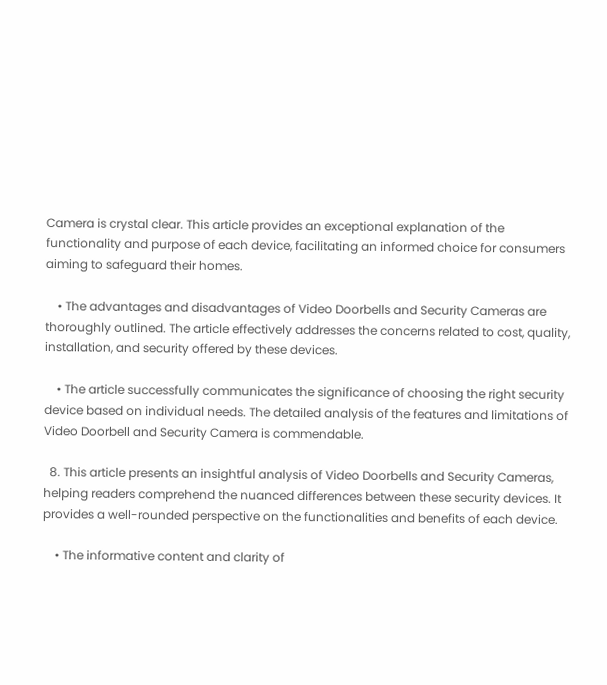Camera is crystal clear. This article provides an exceptional explanation of the functionality and purpose of each device, facilitating an informed choice for consumers aiming to safeguard their homes.

    • The advantages and disadvantages of Video Doorbells and Security Cameras are thoroughly outlined. The article effectively addresses the concerns related to cost, quality, installation, and security offered by these devices.

    • The article successfully communicates the significance of choosing the right security device based on individual needs. The detailed analysis of the features and limitations of Video Doorbell and Security Camera is commendable.

  8. This article presents an insightful analysis of Video Doorbells and Security Cameras, helping readers comprehend the nuanced differences between these security devices. It provides a well-rounded perspective on the functionalities and benefits of each device.

    • The informative content and clarity of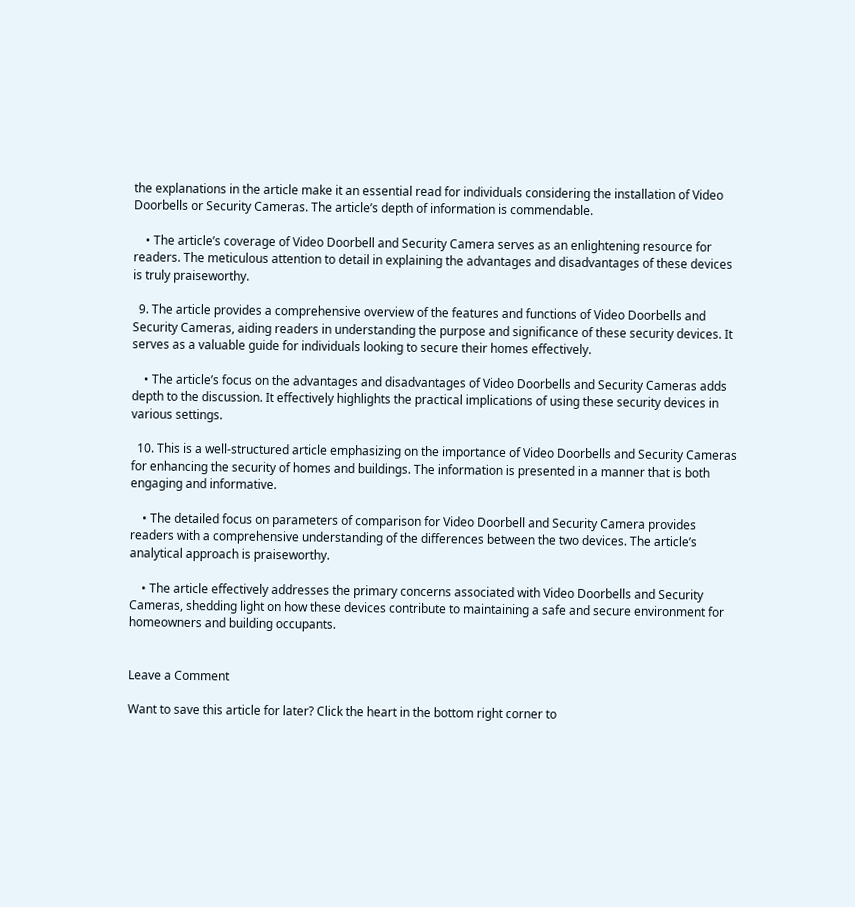the explanations in the article make it an essential read for individuals considering the installation of Video Doorbells or Security Cameras. The article’s depth of information is commendable.

    • The article’s coverage of Video Doorbell and Security Camera serves as an enlightening resource for readers. The meticulous attention to detail in explaining the advantages and disadvantages of these devices is truly praiseworthy.

  9. The article provides a comprehensive overview of the features and functions of Video Doorbells and Security Cameras, aiding readers in understanding the purpose and significance of these security devices. It serves as a valuable guide for individuals looking to secure their homes effectively.

    • The article’s focus on the advantages and disadvantages of Video Doorbells and Security Cameras adds depth to the discussion. It effectively highlights the practical implications of using these security devices in various settings.

  10. This is a well-structured article emphasizing on the importance of Video Doorbells and Security Cameras for enhancing the security of homes and buildings. The information is presented in a manner that is both engaging and informative.

    • The detailed focus on parameters of comparison for Video Doorbell and Security Camera provides readers with a comprehensive understanding of the differences between the two devices. The article’s analytical approach is praiseworthy.

    • The article effectively addresses the primary concerns associated with Video Doorbells and Security Cameras, shedding light on how these devices contribute to maintaining a safe and secure environment for homeowners and building occupants.


Leave a Comment

Want to save this article for later? Click the heart in the bottom right corner to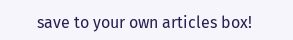save to your own articles box!